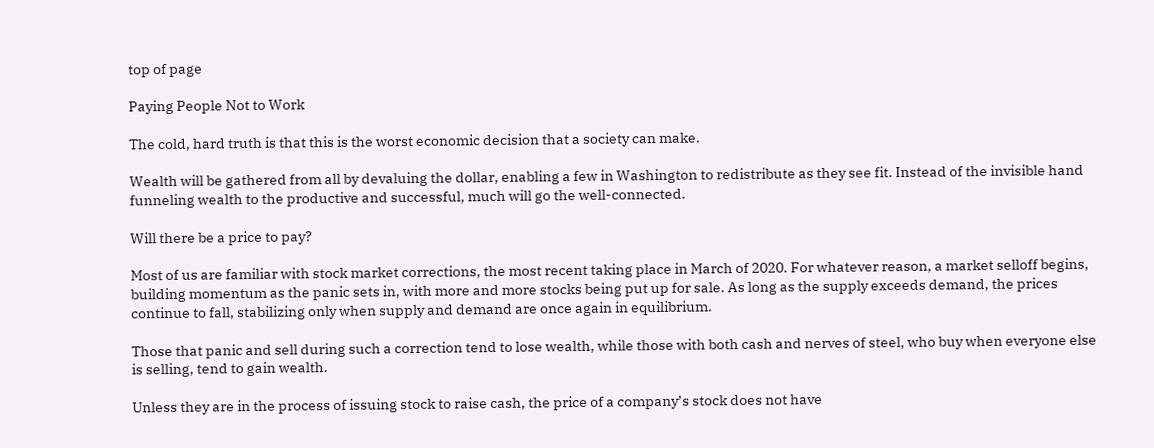top of page

Paying People Not to Work

The cold, hard truth is that this is the worst economic decision that a society can make.

Wealth will be gathered from all by devaluing the dollar, enabling a few in Washington to redistribute as they see fit. Instead of the invisible hand funneling wealth to the productive and successful, much will go the well-connected.

Will there be a price to pay?

Most of us are familiar with stock market corrections, the most recent taking place in March of 2020. For whatever reason, a market selloff begins, building momentum as the panic sets in, with more and more stocks being put up for sale. As long as the supply exceeds demand, the prices continue to fall, stabilizing only when supply and demand are once again in equilibrium.

Those that panic and sell during such a correction tend to lose wealth, while those with both cash and nerves of steel, who buy when everyone else is selling, tend to gain wealth.

Unless they are in the process of issuing stock to raise cash, the price of a company’s stock does not have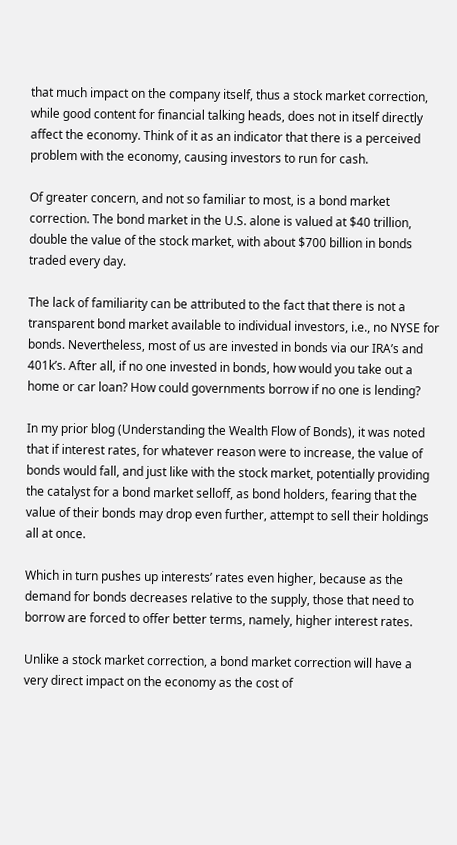that much impact on the company itself, thus a stock market correction, while good content for financial talking heads, does not in itself directly affect the economy. Think of it as an indicator that there is a perceived problem with the economy, causing investors to run for cash.

Of greater concern, and not so familiar to most, is a bond market correction. The bond market in the U.S. alone is valued at $40 trillion, double the value of the stock market, with about $700 billion in bonds traded every day.

The lack of familiarity can be attributed to the fact that there is not a transparent bond market available to individual investors, i.e., no NYSE for bonds. Nevertheless, most of us are invested in bonds via our IRA’s and 401k’s. After all, if no one invested in bonds, how would you take out a home or car loan? How could governments borrow if no one is lending?

In my prior blog (Understanding the Wealth Flow of Bonds), it was noted that if interest rates, for whatever reason were to increase, the value of bonds would fall, and just like with the stock market, potentially providing the catalyst for a bond market selloff, as bond holders, fearing that the value of their bonds may drop even further, attempt to sell their holdings all at once.

Which in turn pushes up interests’ rates even higher, because as the demand for bonds decreases relative to the supply, those that need to borrow are forced to offer better terms, namely, higher interest rates.

Unlike a stock market correction, a bond market correction will have a very direct impact on the economy as the cost of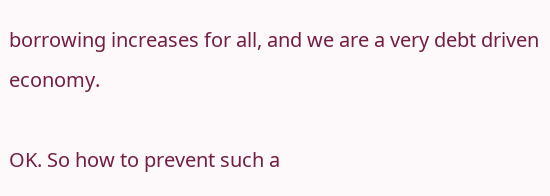borrowing increases for all, and we are a very debt driven economy.

OK. So how to prevent such a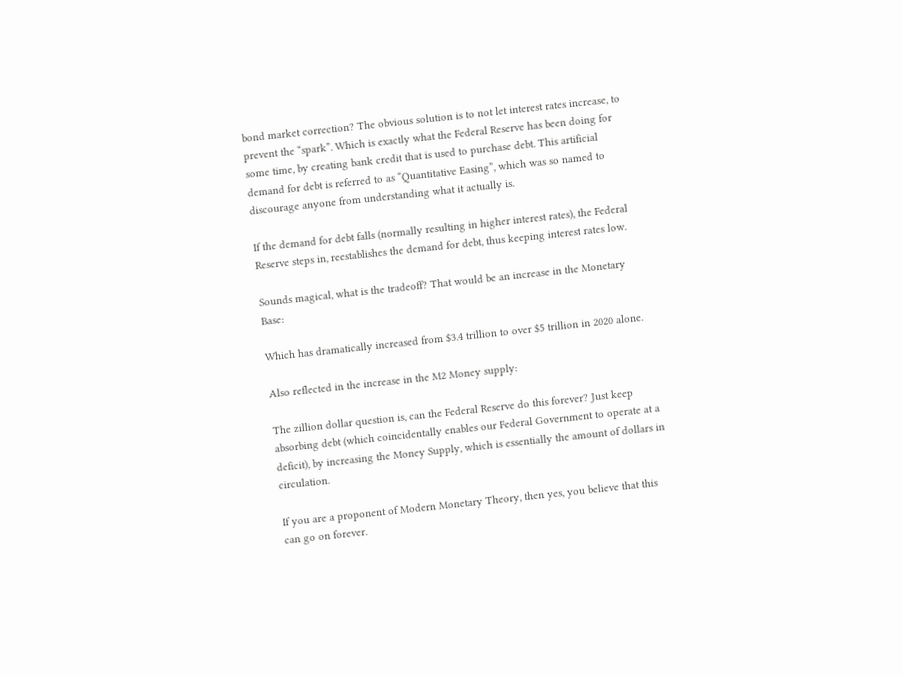bond market correction? The obvious solution is to not let interest rates increase, to prevent the “spark”. Which is exactly what the Federal Reserve has been doing for some time, by creating bank credit that is used to purchase debt. This artificial demand for debt is referred to as “Quantitative Easing”, which was so named to discourage anyone from understanding what it actually is.

If the demand for debt falls (normally resulting in higher interest rates), the Federal Reserve steps in, reestablishes the demand for debt, thus keeping interest rates low.

Sounds magical, what is the tradeoff? That would be an increase in the Monetary Base:

Which has dramatically increased from $3.4 trillion to over $5 trillion in 2020 alone.

Also reflected in the increase in the M2 Money supply:

The zillion dollar question is, can the Federal Reserve do this forever? Just keep absorbing debt (which coincidentally enables our Federal Government to operate at a deficit), by increasing the Money Supply, which is essentially the amount of dollars in circulation.

If you are a proponent of Modern Monetary Theory, then yes, you believe that this can go on forever.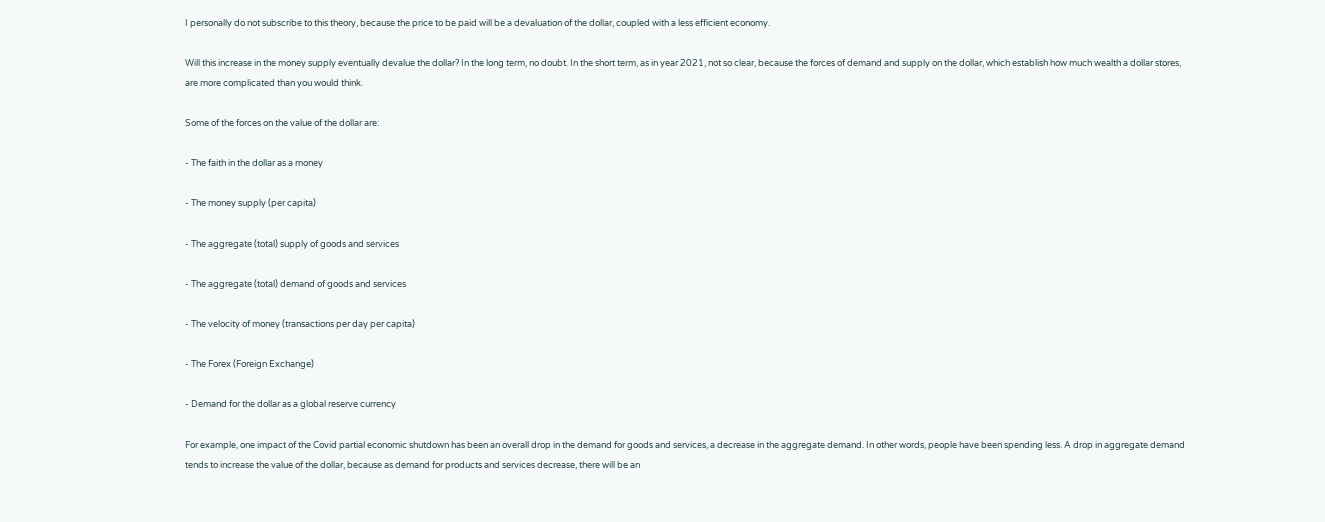I personally do not subscribe to this theory, because the price to be paid will be a devaluation of the dollar, coupled with a less efficient economy.

Will this increase in the money supply eventually devalue the dollar? In the long term, no doubt. In the short term, as in year 2021, not so clear, because the forces of demand and supply on the dollar, which establish how much wealth a dollar stores, are more complicated than you would think.

Some of the forces on the value of the dollar are:

- The faith in the dollar as a money

- The money supply (per capita)

- The aggregate (total) supply of goods and services

- The aggregate (total) demand of goods and services

- The velocity of money (transactions per day per capita)

- The Forex (Foreign Exchange)

- Demand for the dollar as a global reserve currency

For example, one impact of the Covid partial economic shutdown has been an overall drop in the demand for goods and services, a decrease in the aggregate demand. In other words, people have been spending less. A drop in aggregate demand tends to increase the value of the dollar, because as demand for products and services decrease, there will be an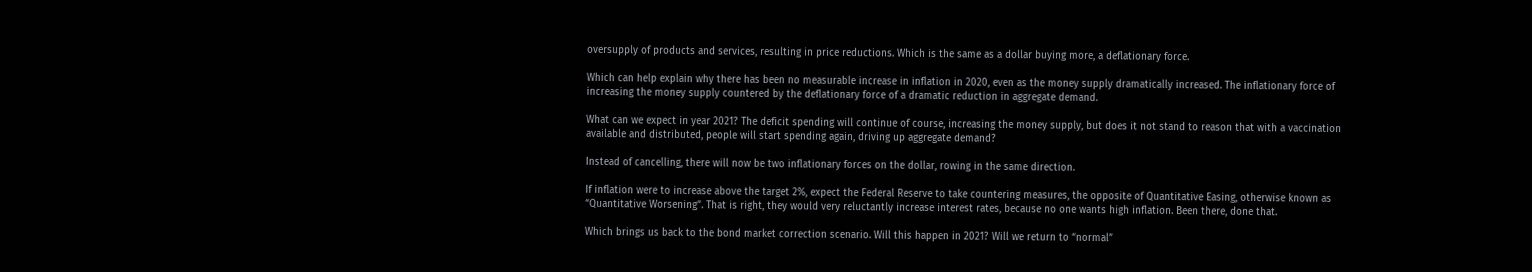oversupply of products and services, resulting in price reductions. Which is the same as a dollar buying more, a deflationary force.

Which can help explain why there has been no measurable increase in inflation in 2020, even as the money supply dramatically increased. The inflationary force of increasing the money supply countered by the deflationary force of a dramatic reduction in aggregate demand.

What can we expect in year 2021? The deficit spending will continue of course, increasing the money supply, but does it not stand to reason that with a vaccination available and distributed, people will start spending again, driving up aggregate demand?

Instead of cancelling, there will now be two inflationary forces on the dollar, rowing in the same direction.

If inflation were to increase above the target 2%, expect the Federal Reserve to take countering measures, the opposite of Quantitative Easing, otherwise known as “Quantitative Worsening”. That is right, they would very reluctantly increase interest rates, because no one wants high inflation. Been there, done that.

Which brings us back to the bond market correction scenario. Will this happen in 2021? Will we return to “normal”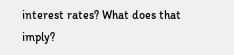interest rates? What does that imply?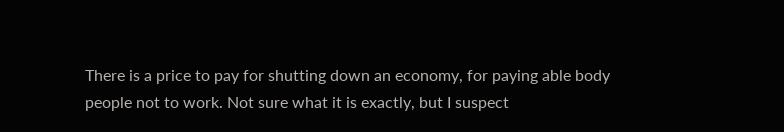There is a price to pay for shutting down an economy, for paying able body people not to work. Not sure what it is exactly, but I suspect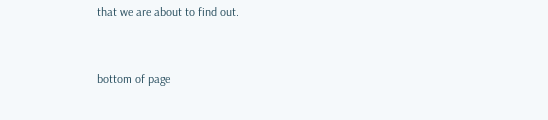that we are about to find out.


bottom of page